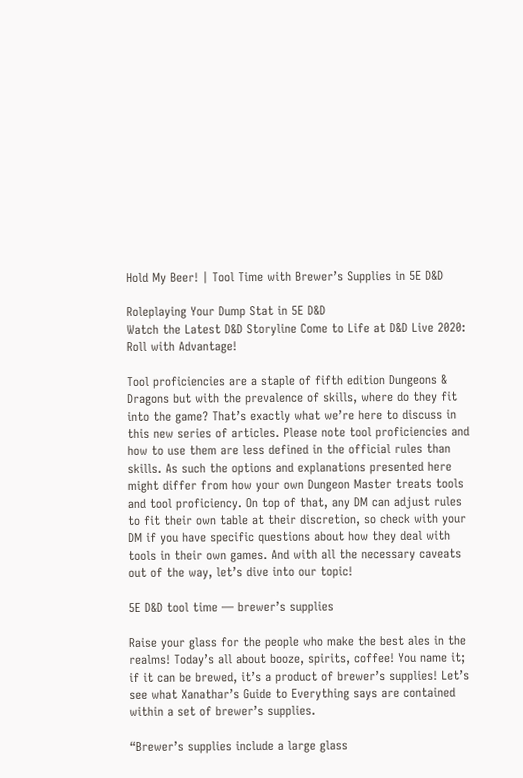Hold My Beer! | Tool Time with Brewer’s Supplies in 5E D&D

Roleplaying Your Dump Stat in 5E D&D
Watch the Latest D&D Storyline Come to Life at D&D Live 2020: Roll with Advantage!

Tool proficiencies are a staple of fifth edition Dungeons & Dragons but with the prevalence of skills, where do they fit into the game? That’s exactly what we’re here to discuss in this new series of articles. Please note tool proficiencies and how to use them are less defined in the official rules than skills. As such the options and explanations presented here might differ from how your own Dungeon Master treats tools and tool proficiency. On top of that, any DM can adjust rules to fit their own table at their discretion, so check with your DM if you have specific questions about how they deal with tools in their own games. And with all the necessary caveats out of the way, let’s dive into our topic!

5E D&D tool time — brewer’s supplies

Raise your glass for the people who make the best ales in the realms! Today’s all about booze, spirits, coffee! You name it; if it can be brewed, it’s a product of brewer’s supplies! Let’s see what Xanathar’s Guide to Everything says are contained within a set of brewer’s supplies.

“Brewer’s supplies include a large glass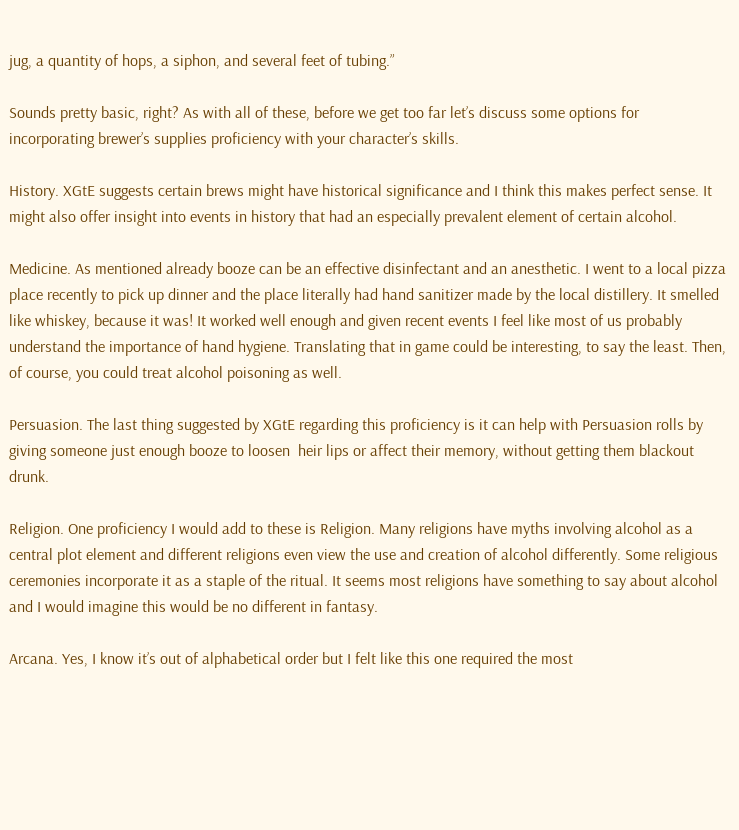jug, a quantity of hops, a siphon, and several feet of tubing.”

Sounds pretty basic, right? As with all of these, before we get too far let’s discuss some options for incorporating brewer’s supplies proficiency with your character’s skills.

History. XGtE suggests certain brews might have historical significance and I think this makes perfect sense. It might also offer insight into events in history that had an especially prevalent element of certain alcohol.

Medicine. As mentioned already booze can be an effective disinfectant and an anesthetic. I went to a local pizza place recently to pick up dinner and the place literally had hand sanitizer made by the local distillery. It smelled like whiskey, because it was! It worked well enough and given recent events I feel like most of us probably understand the importance of hand hygiene. Translating that in game could be interesting, to say the least. Then, of course, you could treat alcohol poisoning as well.

Persuasion. The last thing suggested by XGtE regarding this proficiency is it can help with Persuasion rolls by giving someone just enough booze to loosen  heir lips or affect their memory, without getting them blackout drunk.

Religion. One proficiency I would add to these is Religion. Many religions have myths involving alcohol as a central plot element and different religions even view the use and creation of alcohol differently. Some religious ceremonies incorporate it as a staple of the ritual. It seems most religions have something to say about alcohol and I would imagine this would be no different in fantasy.

Arcana. Yes, I know it’s out of alphabetical order but I felt like this one required the most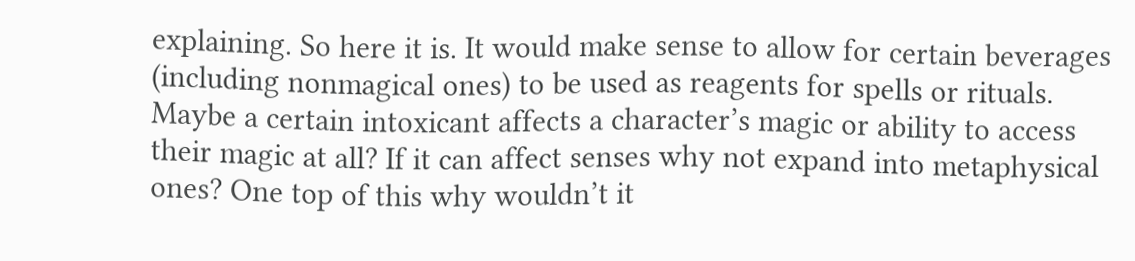explaining. So here it is. It would make sense to allow for certain beverages (including nonmagical ones) to be used as reagents for spells or rituals. Maybe a certain intoxicant affects a character’s magic or ability to access their magic at all? If it can affect senses why not expand into metaphysical ones? One top of this why wouldn’t it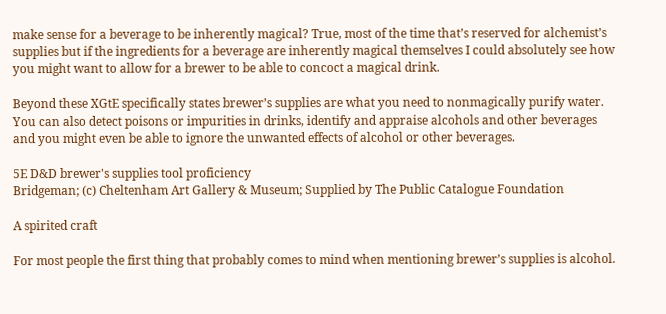make sense for a beverage to be inherently magical? True, most of the time that’s reserved for alchemist’s supplies but if the ingredients for a beverage are inherently magical themselves I could absolutely see how you might want to allow for a brewer to be able to concoct a magical drink.

Beyond these XGtE specifically states brewer’s supplies are what you need to nonmagically purify water. You can also detect poisons or impurities in drinks, identify and appraise alcohols and other beverages and you might even be able to ignore the unwanted effects of alcohol or other beverages.

5E D&D brewer's supplies tool proficiency
Bridgeman; (c) Cheltenham Art Gallery & Museum; Supplied by The Public Catalogue Foundation

A spirited craft

For most people the first thing that probably comes to mind when mentioning brewer’s supplies is alcohol.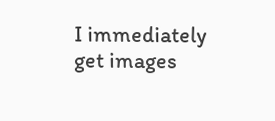I immediately get images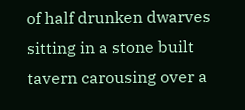of half drunken dwarves sitting in a stone built tavern carousing over a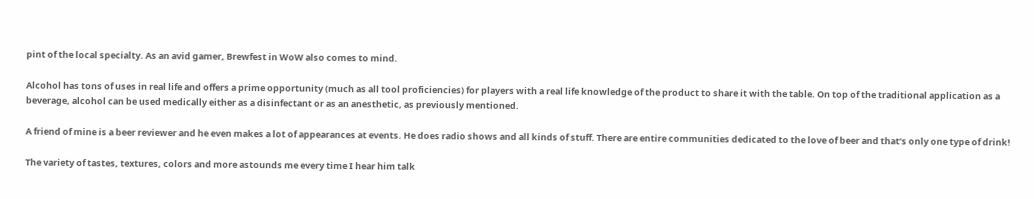pint of the local specialty. As an avid gamer, Brewfest in WoW also comes to mind.

Alcohol has tons of uses in real life and offers a prime opportunity (much as all tool proficiencies) for players with a real life knowledge of the product to share it with the table. On top of the traditional application as a beverage, alcohol can be used medically either as a disinfectant or as an anesthetic, as previously mentioned.

A friend of mine is a beer reviewer and he even makes a lot of appearances at events. He does radio shows and all kinds of stuff. There are entire communities dedicated to the love of beer and that’s only one type of drink!

The variety of tastes, textures, colors and more astounds me every time I hear him talk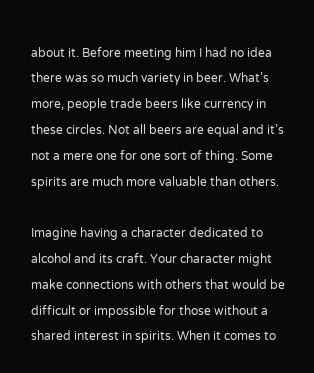about it. Before meeting him I had no idea there was so much variety in beer. What’s more, people trade beers like currency in these circles. Not all beers are equal and it’s not a mere one for one sort of thing. Some spirits are much more valuable than others.

Imagine having a character dedicated to alcohol and its craft. Your character might make connections with others that would be difficult or impossible for those without a shared interest in spirits. When it comes to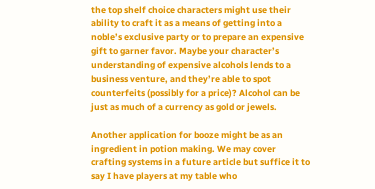the top shelf choice characters might use their ability to craft it as a means of getting into a noble’s exclusive party or to prepare an expensive gift to garner favor. Maybe your character’s understanding of expensive alcohols lends to a business venture, and they’re able to spot counterfeits (possibly for a price)? Alcohol can be just as much of a currency as gold or jewels.

Another application for booze might be as an ingredient in potion making. We may cover crafting systems in a future article but suffice it to say I have players at my table who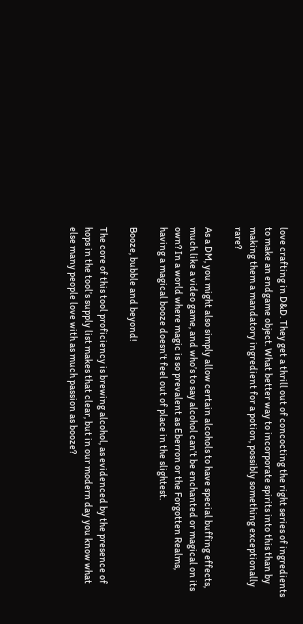love crafting in D&D. They get a thrill out of concocting the right series of ingredients to make an endgame object. What better way to incorporate spirits into this than by making them a mandatory ingredient for a potion, possibly something exceptionally rare?

As a DM, you might also simply allow certain alcohols to have special buffing effects, much like a video game, and who’s to say alcohol can’t be enchanted or magical on its own? In a world where magic is so prevalent as Eberron or the Forgotten Realms, having a magical booze doesn’t feel out of place in the slightest.

Booze, bubble and beyond!

The core of this tool proficiency is brewing alcohol, as evidenced by the presence of hops in the tool’s supply list makes that clear, but in our modern day you know what else many people love with as much passion as booze?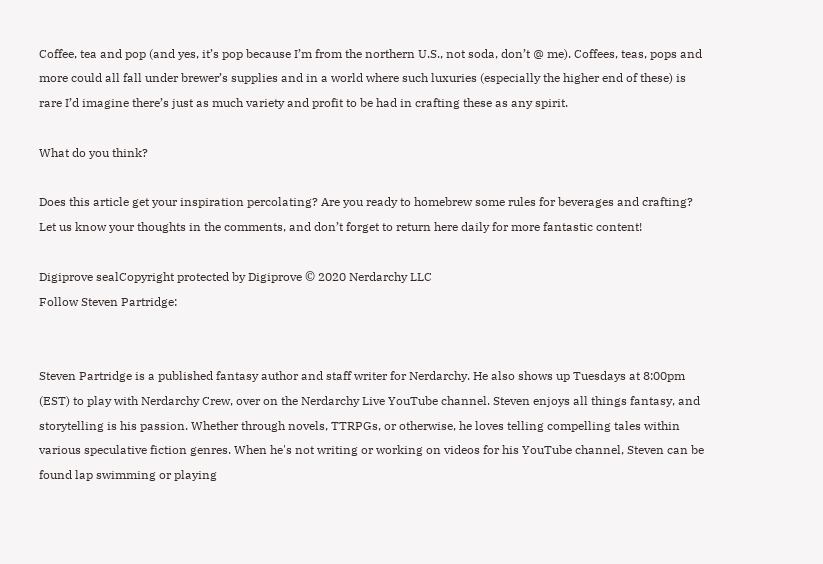Coffee, tea and pop (and yes, it’s pop because I’m from the northern U.S., not soda, don’t @ me). Coffees, teas, pops and more could all fall under brewer’s supplies and in a world where such luxuries (especially the higher end of these) is rare I’d imagine there’s just as much variety and profit to be had in crafting these as any spirit.

What do you think?

Does this article get your inspiration percolating? Are you ready to homebrew some rules for beverages and crafting? Let us know your thoughts in the comments, and don’t forget to return here daily for more fantastic content!

Digiprove sealCopyright protected by Digiprove © 2020 Nerdarchy LLC
Follow Steven Partridge:


Steven Partridge is a published fantasy author and staff writer for Nerdarchy. He also shows up Tuesdays at 8:00pm (EST) to play with Nerdarchy Crew, over on the Nerdarchy Live YouTube channel. Steven enjoys all things fantasy, and storytelling is his passion. Whether through novels, TTRPGs, or otherwise, he loves telling compelling tales within various speculative fiction genres. When he's not writing or working on videos for his YouTube channel, Steven can be found lap swimming or playing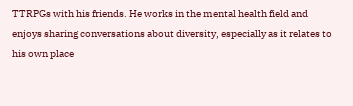TTRPGs with his friends. He works in the mental health field and enjoys sharing conversations about diversity, especially as it relates to his own place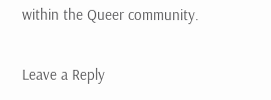within the Queer community.

Leave a Reply